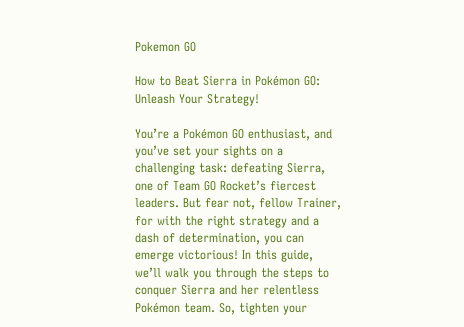Pokemon GO

How to Beat Sierra in Pokémon GO: Unleash Your Strategy!

You’re a Pokémon GO enthusiast, and you’ve set your sights on a challenging task: defeating Sierra, one of Team GO Rocket’s fiercest leaders. But fear not, fellow Trainer, for with the right strategy and a dash of determination, you can emerge victorious! In this guide, we’ll walk you through the steps to conquer Sierra and her relentless Pokémon team. So, tighten your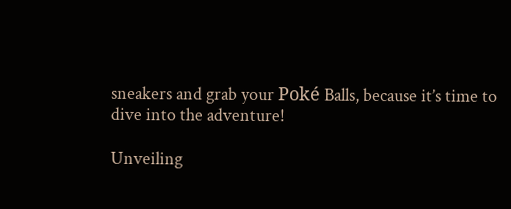sneakers and grab your Poké Balls, because it’s time to dive into the adventure!

Unveiling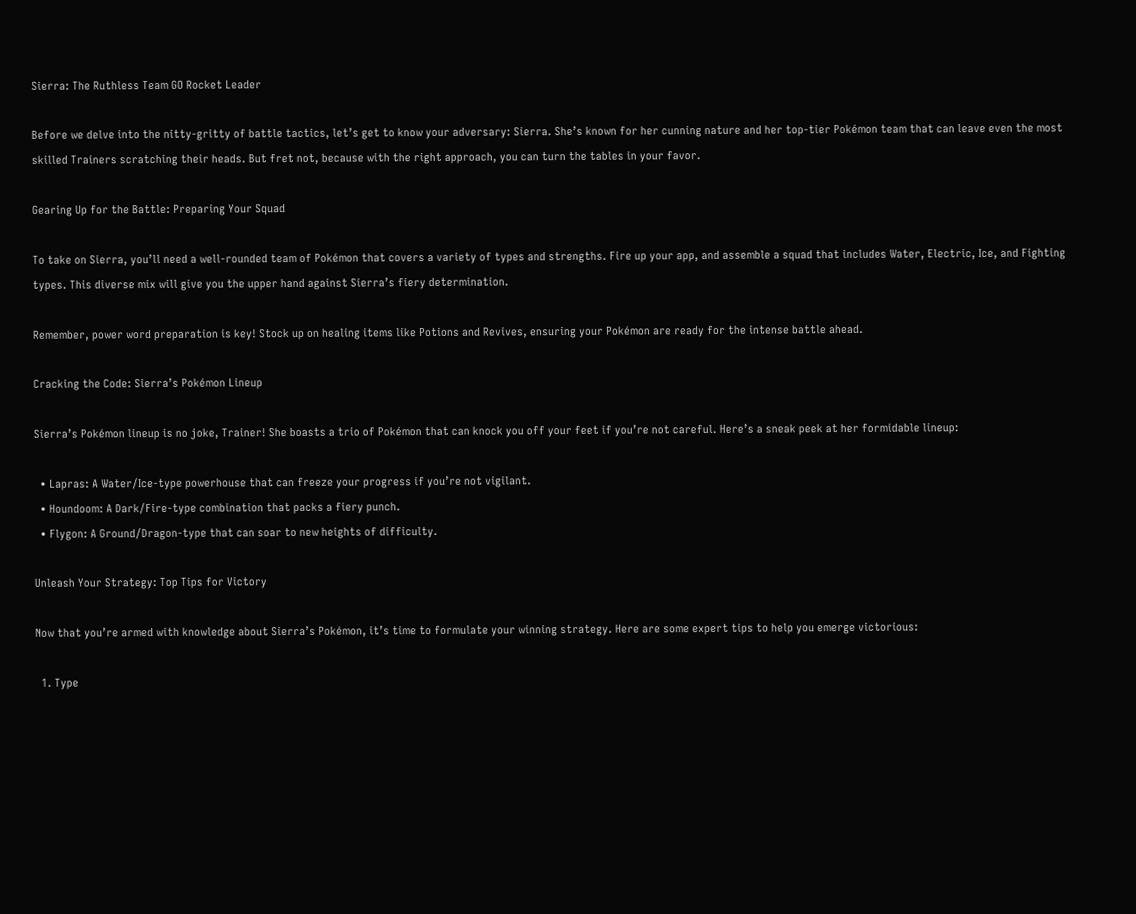Sierra: The Ruthless Team GO Rocket Leader

Before we delve into the nitty-gritty of battle tactics, let’s get to know your adversary: Sierra. She’s known for her cunning nature and her top-tier Pokémon team that can leave even the most skilled Trainers scratching their heads. But fret not, because with the right approach, you can turn the tables in your favor.

Gearing Up for the Battle: Preparing Your Squad

To take on Sierra, you’ll need a well-rounded team of Pokémon that covers a variety of types and strengths. Fire up your app, and assemble a squad that includes Water, Electric, Ice, and Fighting types. This diverse mix will give you the upper hand against Sierra’s fiery determination.

Remember, power word preparation is key! Stock up on healing items like Potions and Revives, ensuring your Pokémon are ready for the intense battle ahead.

Cracking the Code: Sierra’s Pokémon Lineup

Sierra’s Pokémon lineup is no joke, Trainer! She boasts a trio of Pokémon that can knock you off your feet if you’re not careful. Here’s a sneak peek at her formidable lineup:

  • Lapras: A Water/Ice-type powerhouse that can freeze your progress if you’re not vigilant.
  • Houndoom: A Dark/Fire-type combination that packs a fiery punch.
  • Flygon: A Ground/Dragon-type that can soar to new heights of difficulty.

Unleash Your Strategy: Top Tips for Victory

Now that you’re armed with knowledge about Sierra’s Pokémon, it’s time to formulate your winning strategy. Here are some expert tips to help you emerge victorious:

  1. Type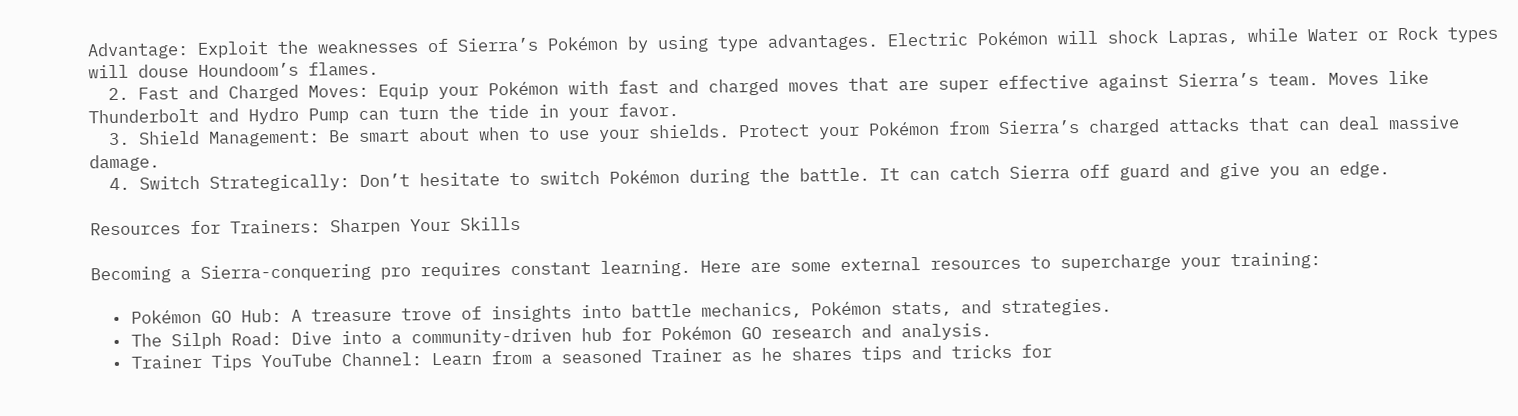Advantage: Exploit the weaknesses of Sierra’s Pokémon by using type advantages. Electric Pokémon will shock Lapras, while Water or Rock types will douse Houndoom’s flames.
  2. Fast and Charged Moves: Equip your Pokémon with fast and charged moves that are super effective against Sierra’s team. Moves like Thunderbolt and Hydro Pump can turn the tide in your favor.
  3. Shield Management: Be smart about when to use your shields. Protect your Pokémon from Sierra’s charged attacks that can deal massive damage.
  4. Switch Strategically: Don’t hesitate to switch Pokémon during the battle. It can catch Sierra off guard and give you an edge.

Resources for Trainers: Sharpen Your Skills

Becoming a Sierra-conquering pro requires constant learning. Here are some external resources to supercharge your training:

  • Pokémon GO Hub: A treasure trove of insights into battle mechanics, Pokémon stats, and strategies.
  • The Silph Road: Dive into a community-driven hub for Pokémon GO research and analysis.
  • Trainer Tips YouTube Channel: Learn from a seasoned Trainer as he shares tips and tricks for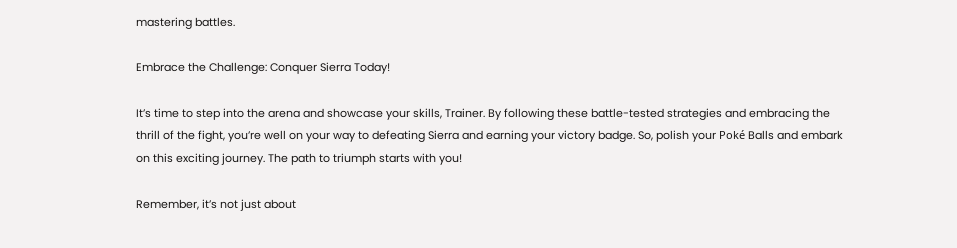mastering battles.

Embrace the Challenge: Conquer Sierra Today!

It’s time to step into the arena and showcase your skills, Trainer. By following these battle-tested strategies and embracing the thrill of the fight, you’re well on your way to defeating Sierra and earning your victory badge. So, polish your Poké Balls and embark on this exciting journey. The path to triumph starts with you!

Remember, it’s not just about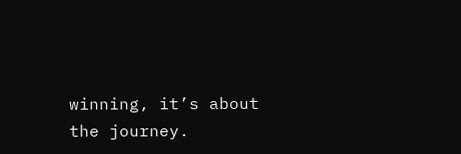winning, it’s about the journey.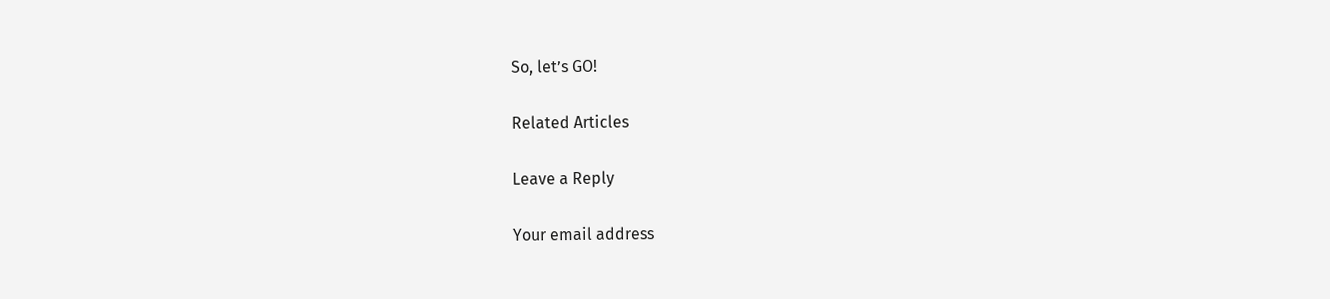So, let’s GO!

Related Articles

Leave a Reply

Your email address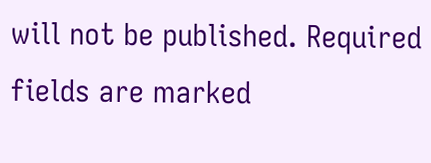will not be published. Required fields are marked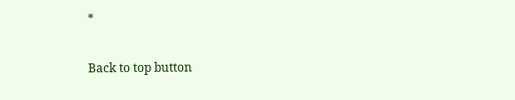*

Back to top button